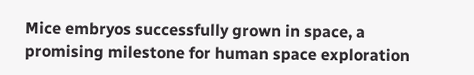Mice embryos successfully grown in space, a promising milestone for human space exploration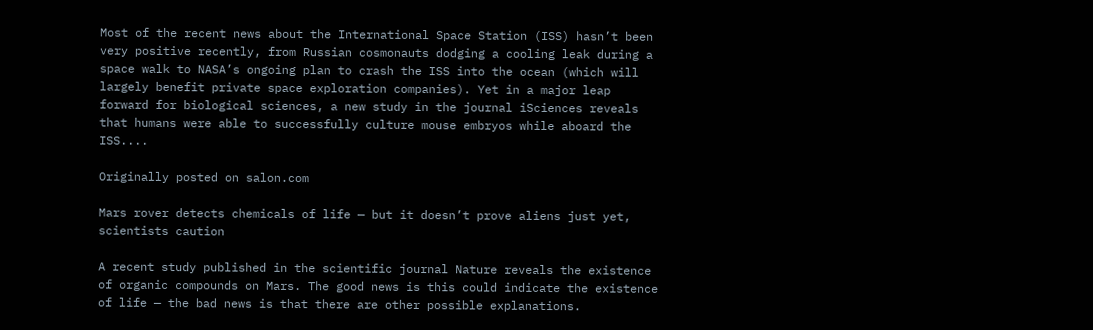Most of the recent news about the International Space Station (ISS) hasn’t been very positive recently, from Russian cosmonauts dodging a cooling leak during a space walk to NASA’s ongoing plan to crash the ISS into the ocean (which will largely benefit private space exploration companies). Yet in a major leap forward for biological sciences, a new study in the journal iSciences reveals that humans were able to successfully culture mouse embryos while aboard the ISS....

Originally posted on salon.com

Mars rover detects chemicals of life — but it doesn’t prove aliens just yet, scientists caution

A recent study published in the scientific journal Nature reveals the existence of organic compounds on Mars. The good news is this could indicate the existence of life — the bad news is that there are other possible explanations.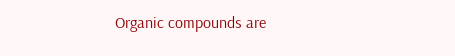Organic compounds are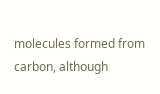molecules formed from carbon, although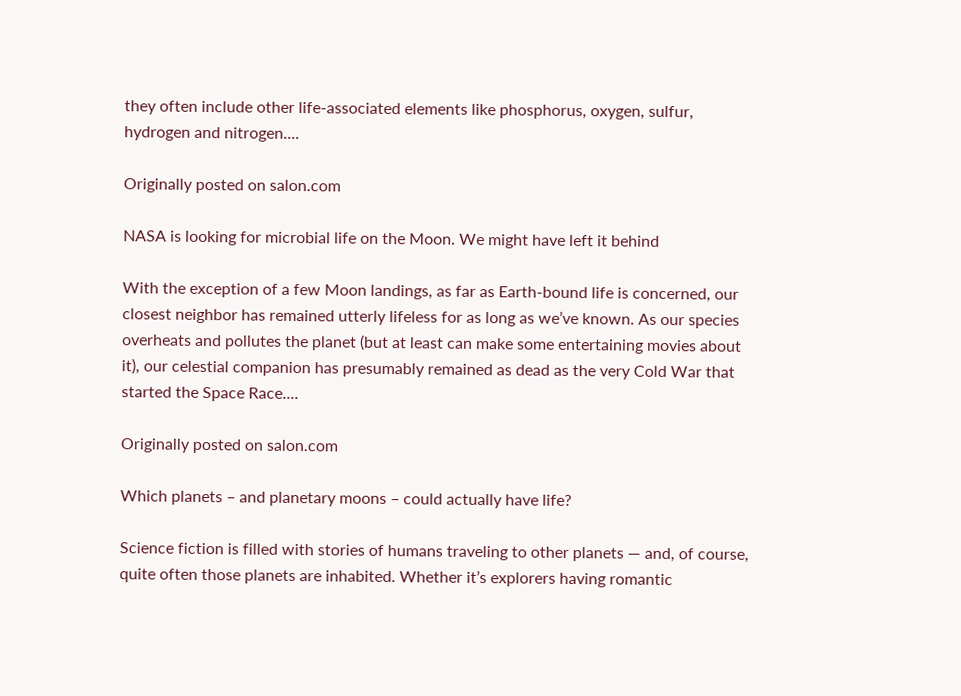they often include other life-associated elements like phosphorus, oxygen, sulfur, hydrogen and nitrogen....

Originally posted on salon.com

NASA is looking for microbial life on the Moon. We might have left it behind

With the exception of a few Moon landings, as far as Earth-bound life is concerned, our closest neighbor has remained utterly lifeless for as long as we’ve known. As our species overheats and pollutes the planet (but at least can make some entertaining movies about it), our celestial companion has presumably remained as dead as the very Cold War that started the Space Race....

Originally posted on salon.com

Which planets – and planetary moons – could actually have life?

Science fiction is filled with stories of humans traveling to other planets — and, of course, quite often those planets are inhabited. Whether it’s explorers having romantic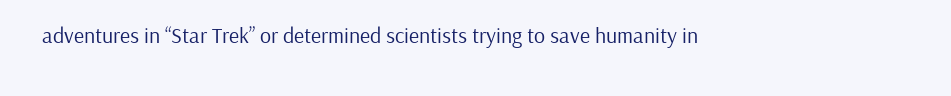adventures in “Star Trek” or determined scientists trying to save humanity in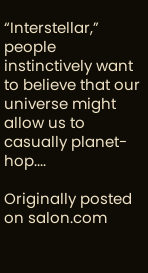“Interstellar,” people instinctively want to believe that our universe might allow us to casually planet-hop....

Originally posted on salon.com